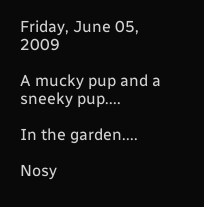Friday, June 05, 2009

A mucky pup and a sneeky pup....

In the garden....

Nosy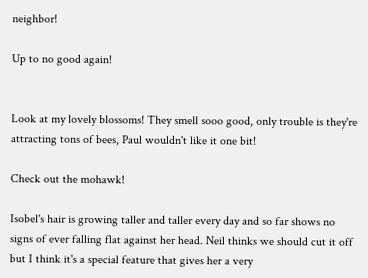neighbor!

Up to no good again!


Look at my lovely blossoms! They smell sooo good, only trouble is they're attracting tons of bees, Paul wouldn't like it one bit!

Check out the mohawk!

Isobel's hair is growing taller and taller every day and so far shows no signs of ever falling flat against her head. Neil thinks we should cut it off but I think it's a special feature that gives her a very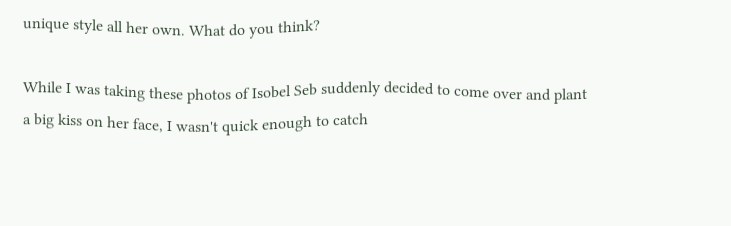unique style all her own. What do you think?

While I was taking these photos of Isobel Seb suddenly decided to come over and plant a big kiss on her face, I wasn't quick enough to catch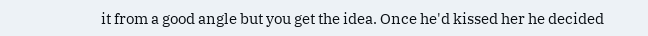it from a good angle but you get the idea. Once he'd kissed her he decided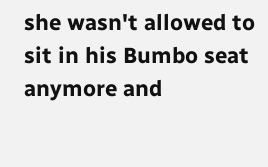she wasn't allowed to sit in his Bumbo seat anymore and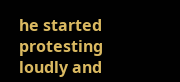he started protesting loudly and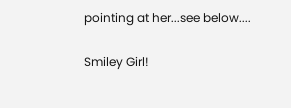pointing at her...see below....

Smiley Girl!